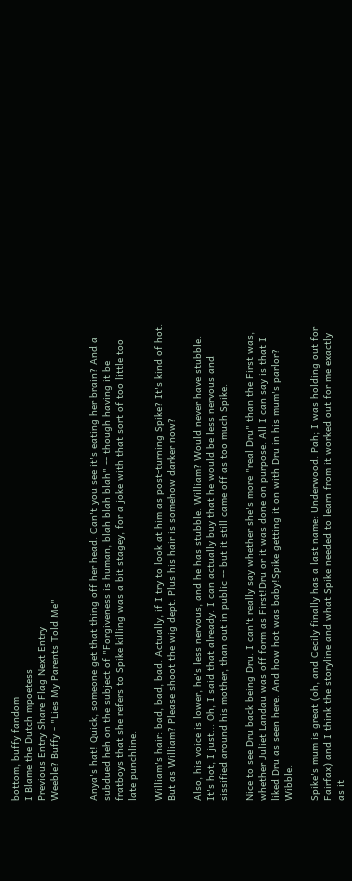bottom, buffy fandom
I Blame the Dutch mpoetess
Previous Entry Share Flag Next Entry
Weeble? Buffy - "Lies My Parents Told Me"


Anya's hat! Quick, someone get that thing off her head. Can't you see it's eating her brain? And a subdued heh on the subject of "Forgiveness is human, blah blah blah" -- though having it be fratboys that she refers to Spike killing was a bit stagey, for a joke with that sort of too little too late punchline.

William's hair: bad, bad, bad. Actually, if I try to look at him as post-turning Spike? It's kind of hot. But as William? Please shoot the wig dept. Plus his hair is somehow darker now?

Also, his voice is lower, he's less nervous, and he has stubble. William? Would never have stubble. It's hot, I just... Oh, I said that already. I can actually buy that he would be less nervous and sissified around his mother, than out in public -- but it still came off as too much Spike.

Nice to see Dru back being Dru. I can't really say whether she's more "real Dru" than the First was, whether Juliet Landau was off form as First!Dru or it was done on purpose. All I can say is that I liked Dru as seen here. And how hot was baby!Spike getting it on with Dru in his mum's parlor? Wibble.

Spike's mum is great (oh, and Cecily finally has a last name: Underwood. Pah; I was holding out for Fairfax) and I think the storyline and what Spike needed to learn from it worked out for me exactly as it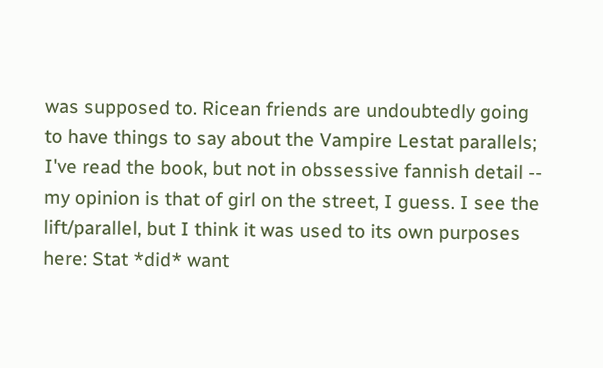was supposed to. Ricean friends are undoubtedly going to have things to say about the Vampire Lestat parallels; I've read the book, but not in obssessive fannish detail -- my opinion is that of girl on the street, I guess. I see the lift/parallel, but I think it was used to its own purposes here: Stat *did* want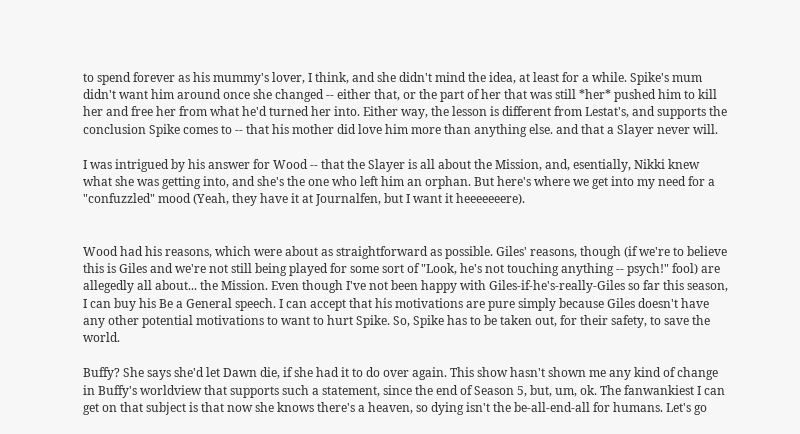to spend forever as his mummy's lover, I think, and she didn't mind the idea, at least for a while. Spike's mum didn't want him around once she changed -- either that, or the part of her that was still *her* pushed him to kill her and free her from what he'd turned her into. Either way, the lesson is different from Lestat's, and supports the conclusion Spike comes to -- that his mother did love him more than anything else. and that a Slayer never will.

I was intrigued by his answer for Wood -- that the Slayer is all about the Mission, and, esentially, Nikki knew what she was getting into, and she's the one who left him an orphan. But here's where we get into my need for a "confuzzled" mood (Yeah, they have it at Journalfen, but I want it heeeeeeere).


Wood had his reasons, which were about as straightforward as possible. Giles' reasons, though (if we're to believe this is Giles and we're not still being played for some sort of "Look, he's not touching anything -- psych!" fool) are allegedly all about... the Mission. Even though I've not been happy with Giles-if-he's-really-Giles so far this season, I can buy his Be a General speech. I can accept that his motivations are pure simply because Giles doesn't have any other potential motivations to want to hurt Spike. So, Spike has to be taken out, for their safety, to save the world.

Buffy? She says she'd let Dawn die, if she had it to do over again. This show hasn't shown me any kind of change in Buffy's worldview that supports such a statement, since the end of Season 5, but, um, ok. The fanwankiest I can get on that subject is that now she knows there's a heaven, so dying isn't the be-all-end-all for humans. Let's go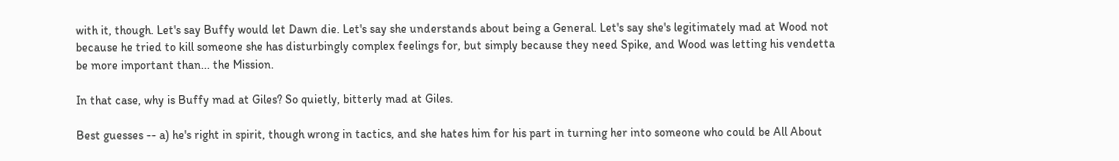with it, though. Let's say Buffy would let Dawn die. Let's say she understands about being a General. Let's say she's legitimately mad at Wood not because he tried to kill someone she has disturbingly complex feelings for, but simply because they need Spike, and Wood was letting his vendetta be more important than... the Mission.

In that case, why is Buffy mad at Giles? So quietly, bitterly mad at Giles.

Best guesses -- a) he's right in spirit, though wrong in tactics, and she hates him for his part in turning her into someone who could be All About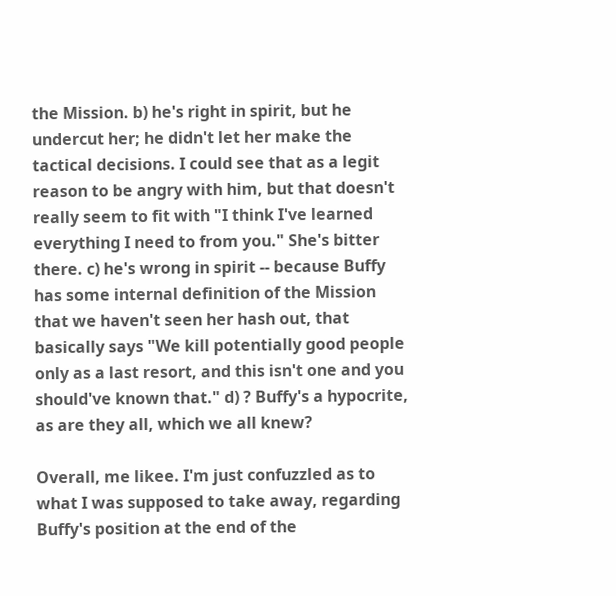the Mission. b) he's right in spirit, but he undercut her; he didn't let her make the tactical decisions. I could see that as a legit reason to be angry with him, but that doesn't really seem to fit with "I think I've learned everything I need to from you." She's bitter there. c) he's wrong in spirit -- because Buffy has some internal definition of the Mission that we haven't seen her hash out, that basically says "We kill potentially good people only as a last resort, and this isn't one and you should've known that." d) ? Buffy's a hypocrite, as are they all, which we all knew?

Overall, me likee. I'm just confuzzled as to what I was supposed to take away, regarding Buffy's position at the end of the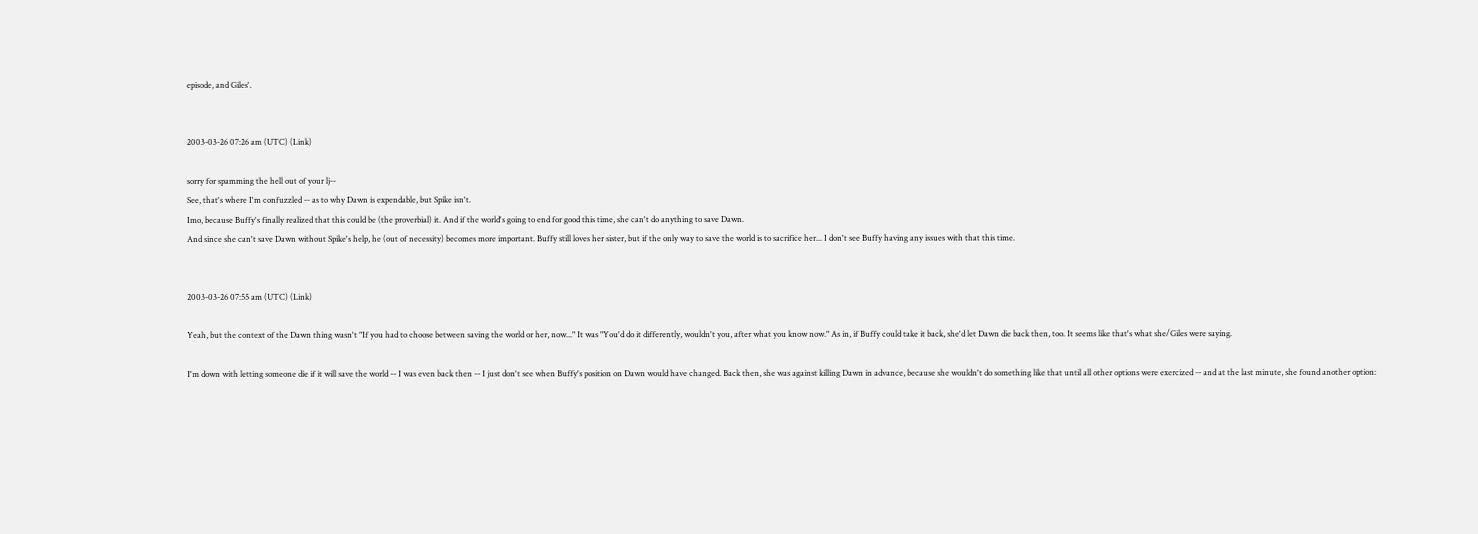episode, and Giles'.


2003-03-26 07:26 am (UTC) (Link)

sorry for spamming the hell out of your lj--
See, that's where I'm confuzzled -- as to why Dawn is expendable, but Spike isn't.
Imo, because Buffy's finally realized that this could be (the proverbial) it. And if the world's going to end for good this time, she can't do anything to save Dawn.
And since she can't save Dawn without Spike's help, he (out of necessity) becomes more important. Buffy still loves her sister, but if the only way to save the world is to sacrifice her... I don't see Buffy having any issues with that this time.


2003-03-26 07:55 am (UTC) (Link)

Yeah, but the context of the Dawn thing wasn't "If you had to choose between saving the world or her, now..." It was "You'd do it differently, wouldn't you, after what you know now." As in, if Buffy could take it back, she'd let Dawn die back then, too. It seems like that's what she/Giles were saying.

I'm down with letting someone die if it will save the world -- I was even back then -- I just don't see when Buffy's position on Dawn would have changed. Back then, she was against killing Dawn in advance, because she wouldn't do something like that until all other options were exercized -- and at the last minute, she found another option: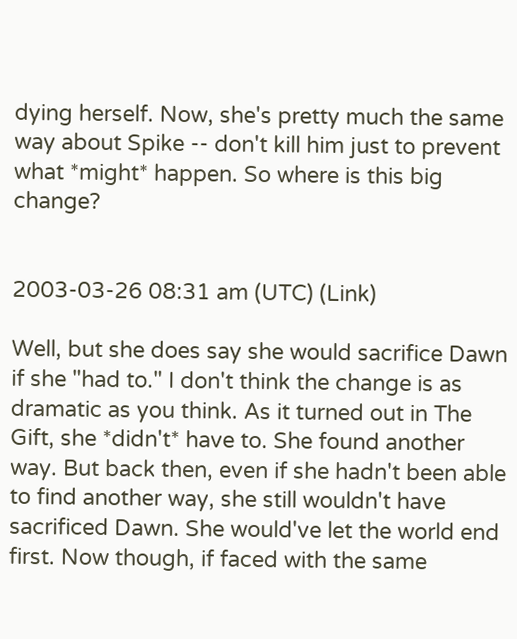dying herself. Now, she's pretty much the same way about Spike -- don't kill him just to prevent what *might* happen. So where is this big change?


2003-03-26 08:31 am (UTC) (Link)

Well, but she does say she would sacrifice Dawn if she "had to." I don't think the change is as dramatic as you think. As it turned out in The Gift, she *didn't* have to. She found another way. But back then, even if she hadn't been able to find another way, she still wouldn't have sacrificed Dawn. She would've let the world end first. Now though, if faced with the same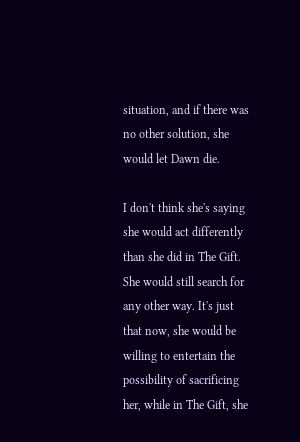situation, and if there was no other solution, she would let Dawn die.

I don't think she's saying she would act differently than she did in The Gift. She would still search for any other way. It's just that now, she would be willing to entertain the possibility of sacrificing her, while in The Gift, she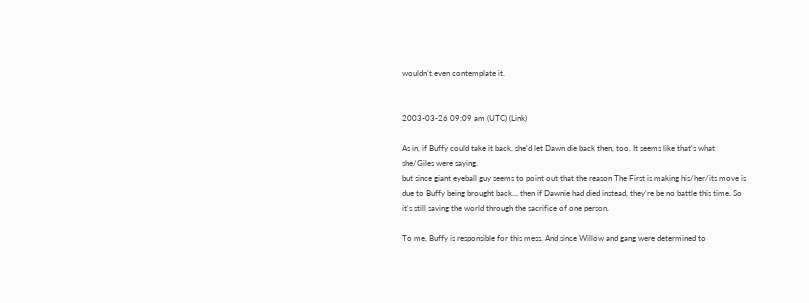wouldn't even contemplate it.


2003-03-26 09:09 am (UTC) (Link)

As in, if Buffy could take it back, she'd let Dawn die back then, too. It seems like that's what she/Giles were saying.
but since giant eyeball guy seems to point out that the reason The First is making his/her/its move is due to Buffy being brought back... then if Dawnie had died instead, they're be no battle this time. So it's still saving the world through the sacrifice of one person.

To me, Buffy is responsible for this mess. And since Willow and gang were determined to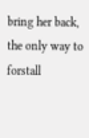bring her back, the only way to forstall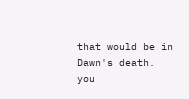that would be in Dawn's death.
you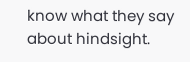know what they say about hindsight.